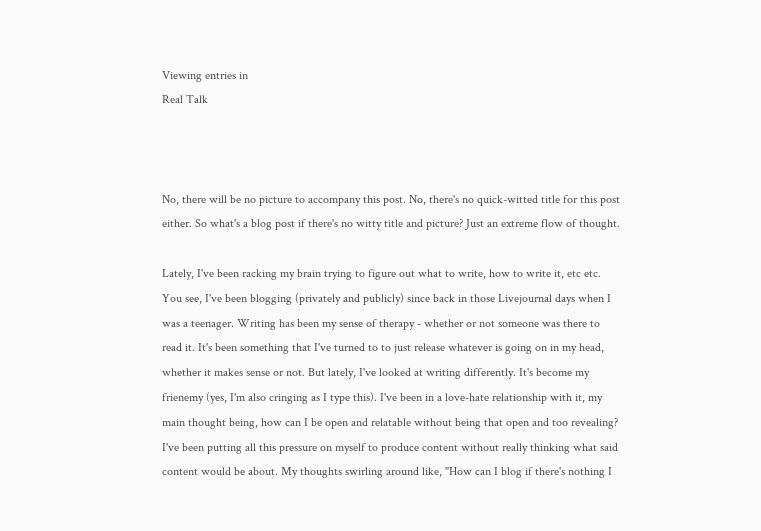Viewing entries in
Real Talk



No, there will be no picture to accompany this post. No, there's no quick-witted title for this post either. So what's a blog post if there's no witty title and picture? Just an extreme flow of thought.

Lately, I've been racking my brain trying to figure out what to write, how to write it, etc etc. You see, I've been blogging (privately and publicly) since back in those Livejournal days when I was a teenager. Writing has been my sense of therapy - whether or not someone was there to read it. It's been something that I've turned to to just release whatever is going on in my head, whether it makes sense or not. But lately, I've looked at writing differently. It's become my frienemy (yes, I'm also cringing as I type this). I've been in a love-hate relationship with it, my main thought being, how can I be open and relatable without being that open and too revealing? I've been putting all this pressure on myself to produce content without really thinking what said content would be about. My thoughts swirling around like, "How can I blog if there's nothing I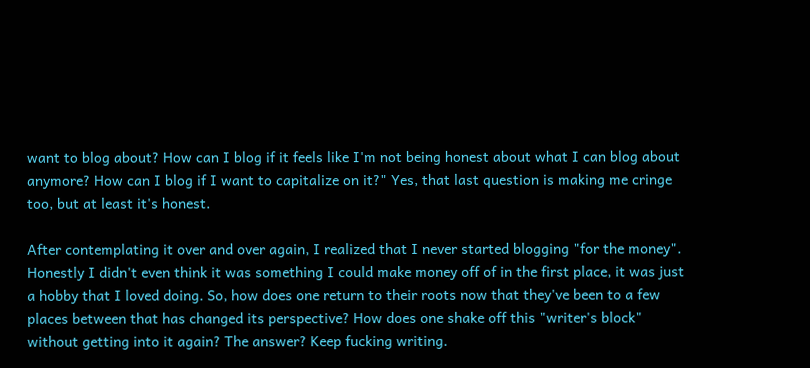want to blog about? How can I blog if it feels like I'm not being honest about what I can blog about anymore? How can I blog if I want to capitalize on it?" Yes, that last question is making me cringe too, but at least it's honest.

After contemplating it over and over again, I realized that I never started blogging "for the money". Honestly I didn't even think it was something I could make money off of in the first place, it was just a hobby that I loved doing. So, how does one return to their roots now that they've been to a few places between that has changed its perspective? How does one shake off this "writer's block" without getting into it again? The answer? Keep fucking writing.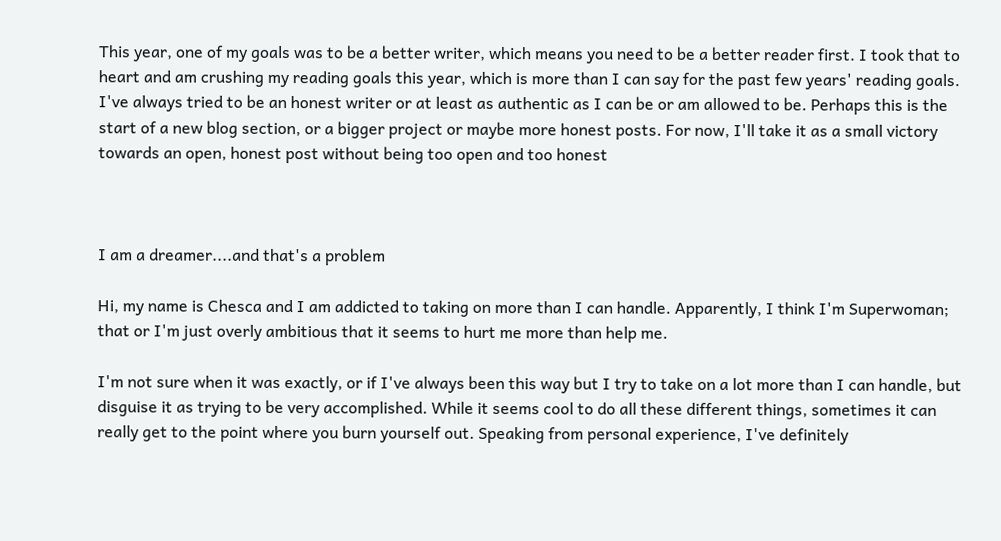This year, one of my goals was to be a better writer, which means you need to be a better reader first. I took that to heart and am crushing my reading goals this year, which is more than I can say for the past few years' reading goals. I've always tried to be an honest writer or at least as authentic as I can be or am allowed to be. Perhaps this is the start of a new blog section, or a bigger project or maybe more honest posts. For now, I'll take it as a small victory towards an open, honest post without being too open and too honest



I am a dreamer....and that's a problem

Hi, my name is Chesca and I am addicted to taking on more than I can handle. Apparently, I think I'm Superwoman; that or I'm just overly ambitious that it seems to hurt me more than help me.

I'm not sure when it was exactly, or if I've always been this way but I try to take on a lot more than I can handle, but disguise it as trying to be very accomplished. While it seems cool to do all these different things, sometimes it can really get to the point where you burn yourself out. Speaking from personal experience, I've definitely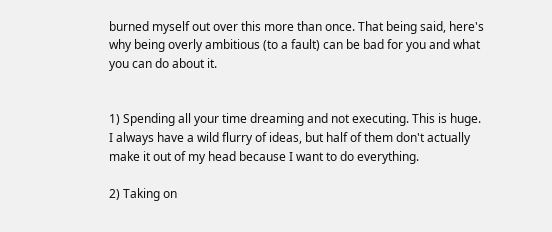burned myself out over this more than once. That being said, here's why being overly ambitious (to a fault) can be bad for you and what you can do about it.


1) Spending all your time dreaming and not executing. This is huge. I always have a wild flurry of ideas, but half of them don't actually make it out of my head because I want to do everything.

2) Taking on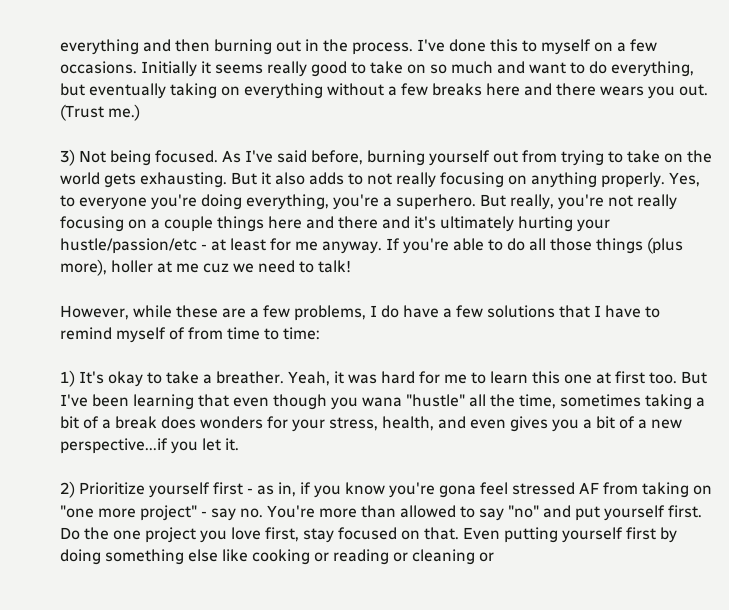everything and then burning out in the process. I've done this to myself on a few occasions. Initially it seems really good to take on so much and want to do everything, but eventually taking on everything without a few breaks here and there wears you out. (Trust me.)

3) Not being focused. As I've said before, burning yourself out from trying to take on the world gets exhausting. But it also adds to not really focusing on anything properly. Yes, to everyone you're doing everything, you're a superhero. But really, you're not really focusing on a couple things here and there and it's ultimately hurting your hustle/passion/etc - at least for me anyway. If you're able to do all those things (plus more), holler at me cuz we need to talk!

However, while these are a few problems, I do have a few solutions that I have to remind myself of from time to time:

1) It's okay to take a breather. Yeah, it was hard for me to learn this one at first too. But I've been learning that even though you wana "hustle" all the time, sometimes taking a bit of a break does wonders for your stress, health, and even gives you a bit of a new perspective...if you let it.

2) Prioritize yourself first - as in, if you know you're gona feel stressed AF from taking on "one more project" - say no. You're more than allowed to say "no" and put yourself first. Do the one project you love first, stay focused on that. Even putting yourself first by doing something else like cooking or reading or cleaning or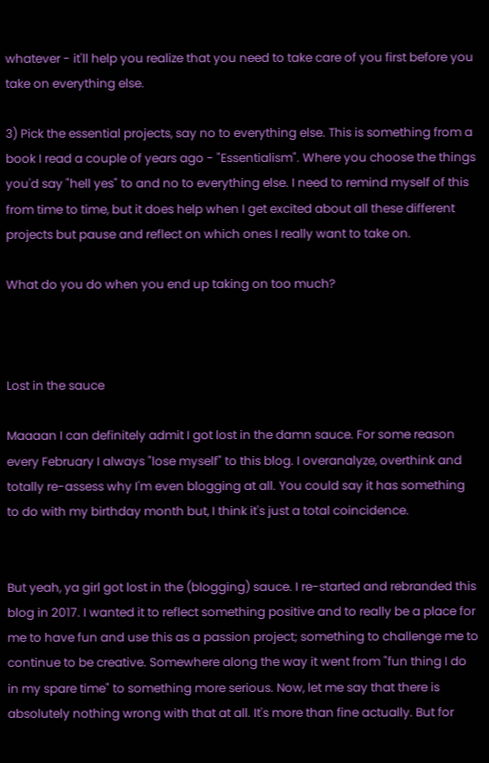whatever - it'll help you realize that you need to take care of you first before you take on everything else.

3) Pick the essential projects, say no to everything else. This is something from a book I read a couple of years ago - "Essentialism". Where you choose the things you'd say "hell yes" to and no to everything else. I need to remind myself of this from time to time, but it does help when I get excited about all these different projects but pause and reflect on which ones I really want to take on.

What do you do when you end up taking on too much?



Lost in the sauce

Maaaan I can definitely admit I got lost in the damn sauce. For some reason every February I always "lose myself" to this blog. I overanalyze, overthink and totally re-assess why I'm even blogging at all. You could say it has something to do with my birthday month but, I think it's just a total coincidence.


But yeah, ya girl got lost in the (blogging) sauce. I re-started and rebranded this blog in 2017. I wanted it to reflect something positive and to really be a place for me to have fun and use this as a passion project; something to challenge me to continue to be creative. Somewhere along the way it went from "fun thing I do in my spare time" to something more serious. Now, let me say that there is absolutely nothing wrong with that at all. It's more than fine actually. But for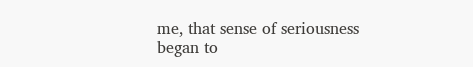me, that sense of seriousness began to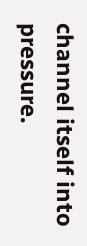channel itself into pressure.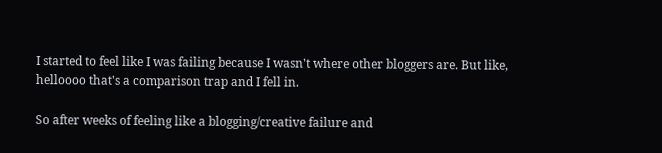I started to feel like I was failing because I wasn't where other bloggers are. But like, helloooo that's a comparison trap and I fell in.

So after weeks of feeling like a blogging/creative failure and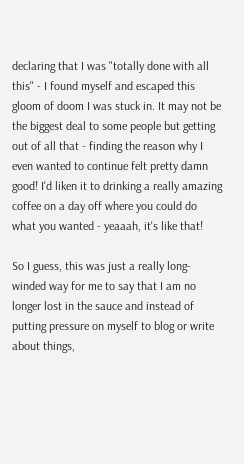declaring that I was "totally done with all this" - I found myself and escaped this gloom of doom I was stuck in. It may not be the biggest deal to some people but getting out of all that - finding the reason why I even wanted to continue felt pretty damn good! I'd liken it to drinking a really amazing coffee on a day off where you could do what you wanted - yeaaah, it's like that!

So I guess, this was just a really long-winded way for me to say that I am no longer lost in the sauce and instead of putting pressure on myself to blog or write about things,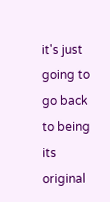it's just going to go back to being its original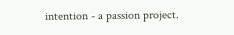intention - a passion project.